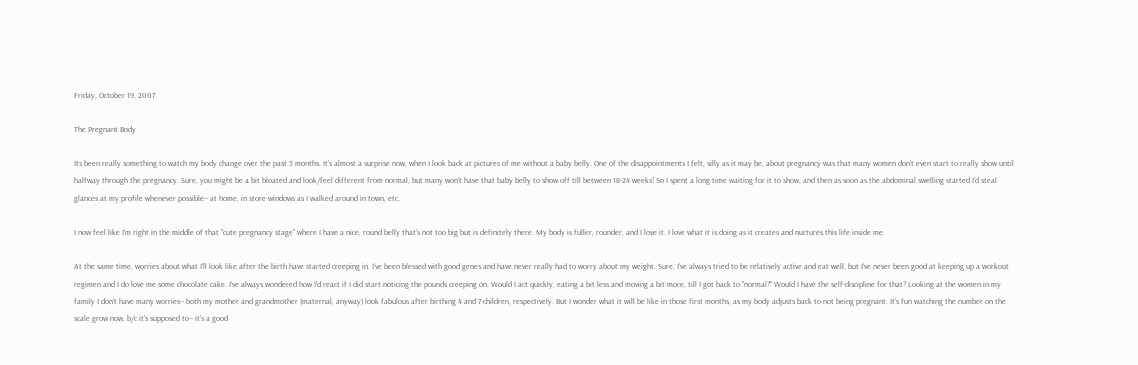Friday, October 19, 2007

The Pregnant Body

Its been really something to watch my body change over the past 5 months. It's almost a surprise now, when I look back at pictures of me without a baby belly. One of the disappointments I felt, silly as it may be, about pregnancy was that many women don't even start to really show until halfway through the pregnancy. Sure, you might be a bit bloated and look/feel different from normal, but many won't have that baby belly to show off till between 18-24 weeks! So I spent a long time waiting for it to show, and then as soon as the abdominal swelling started I'd steal glances at my profile whenever possible-- at home, in store windows as I walked around in town, etc.

I now feel like I'm right in the middle of that "cute pregnancy stage" where I have a nice, round belly that's not too big but is definitely there. My body is fuller, rounder, and I love it. I love what it is doing as it creates and nurtures this life inside me.

At the same time, worries about what I'll look like after the birth have started creeping in. I've been blessed with good genes and have never really had to worry about my weight. Sure, I've always tried to be relatively active and eat well, but I've never been good at keeping up a workout regimen and I do love me some chocolate cake. I've always wondered how I'd react if I did start noticing the pounds creeping on. Would I act quickly, eating a bit less and moving a bit more, till I got back to "normal?" Would I have the self-discipline for that? Looking at the women in my family I don't have many worries-- both my mother and grandmother (maternal, anyway) look fabulous after birthing 4 and 7 children, respectively. But I wonder what it will be like in those first months, as my body adjusts back to not being pregnant. It's fun watching the number on the scale grow now, b/c it's supposed to-- it's a good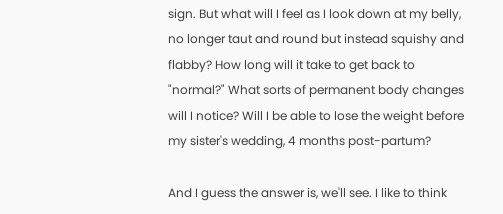sign. But what will I feel as I look down at my belly, no longer taut and round but instead squishy and flabby? How long will it take to get back to "normal?" What sorts of permanent body changes will I notice? Will I be able to lose the weight before my sister's wedding, 4 months post-partum?

And I guess the answer is, we'll see. I like to think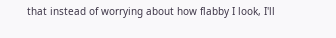that instead of worrying about how flabby I look, I'll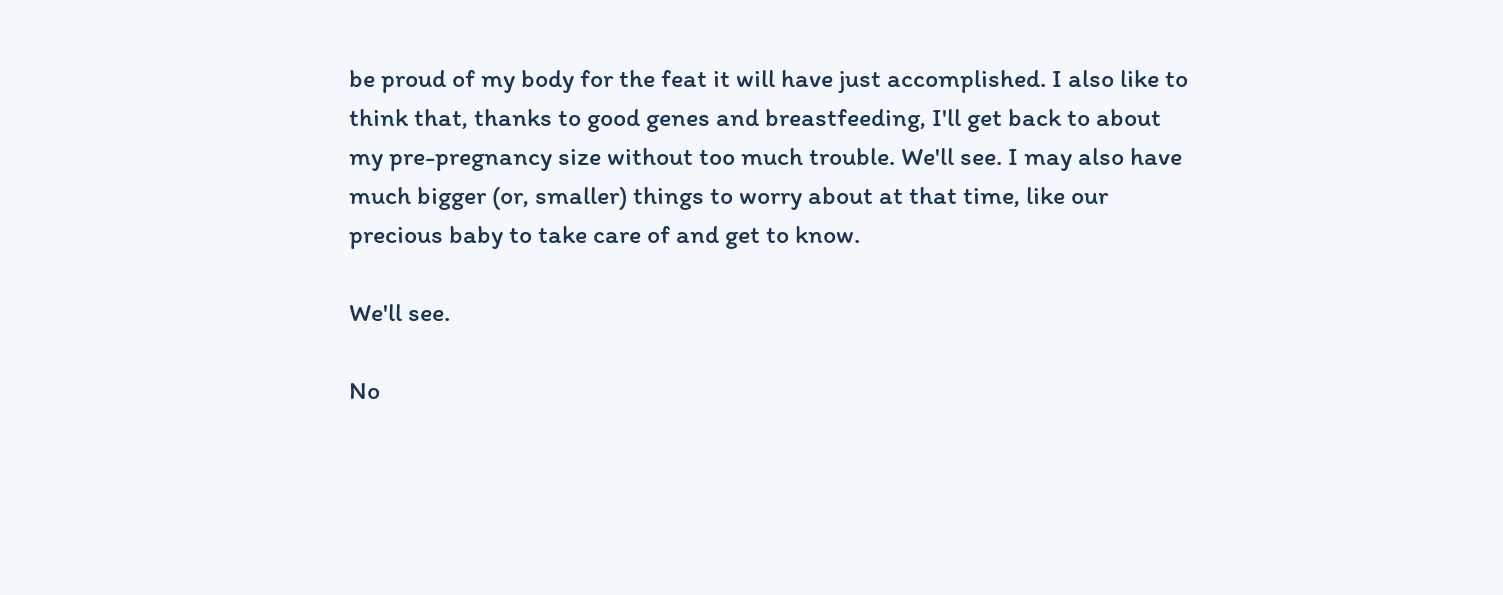be proud of my body for the feat it will have just accomplished. I also like to think that, thanks to good genes and breastfeeding, I'll get back to about my pre-pregnancy size without too much trouble. We'll see. I may also have much bigger (or, smaller) things to worry about at that time, like our precious baby to take care of and get to know.

We'll see.

No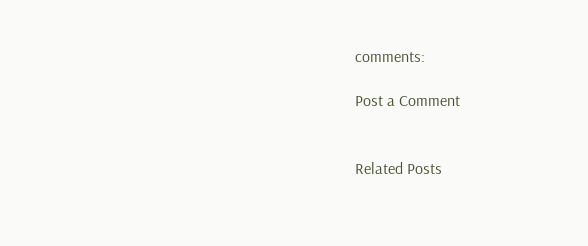comments:

Post a Comment


Related Posts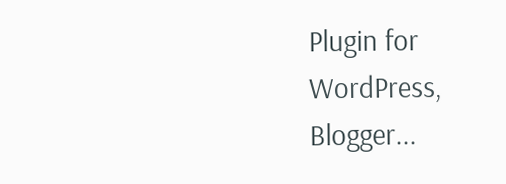Plugin for WordPress, Blogger...